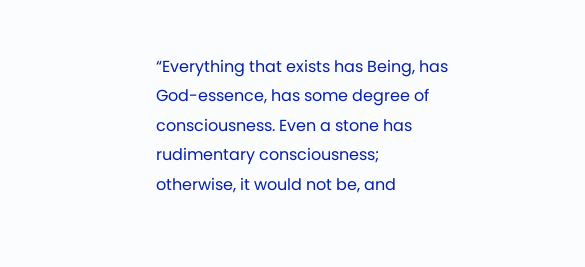“Everything that exists has Being, has God-essence, has some degree of consciousness. Even a stone has rudimentary consciousness; otherwise, it would not be, and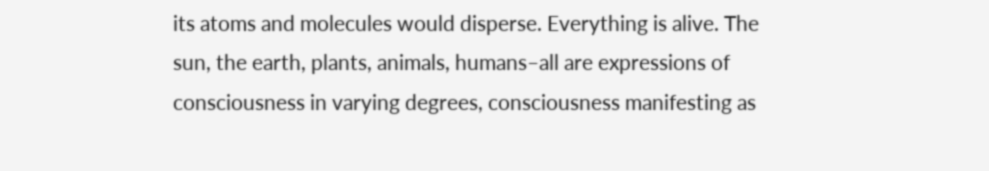its atoms and molecules would disperse. Everything is alive. The sun, the earth, plants, animals, humans–all are expressions of consciousness in varying degrees, consciousness manifesting as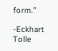form.”

-Eckhart Tolle